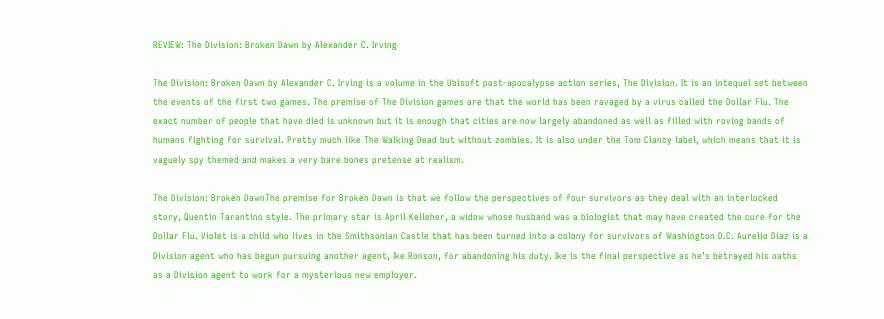REVIEW: The Division: Broken Dawn by Alexander C. Irving

The Division: Broken Dawn by Alexander C. Irving is a volume in the Ubisoft post-apocalypse action series, The Division. It is an intequel set between the events of the first two games. The premise of The Division games are that the world has been ravaged by a virus called the Dollar Flu. The exact number of people that have died is unknown but it is enough that cities are now largely abandoned as well as filled with roving bands of humans fighting for survival. Pretty much like The Walking Dead but without zombies. It is also under the Tom Clancy label, which means that it is vaguely spy themed and makes a very bare bones pretense at realism.

The Division: Broken DawnThe premise for Broken Dawn is that we follow the perspectives of four survivors as they deal with an interlocked story, Quentin Tarantino style. The primary star is April Kelleher, a widow whose husband was a biologist that may have created the cure for the Dollar Flu. Violet is a child who lives in the Smithsonian Castle that has been turned into a colony for survivors of Washington D.C. Aurelio Diaz is a Division agent who has begun pursuing another agent, Ike Ronson, for abandoning his duty. Ike is the final perspective as he’s betrayed his oaths as a Division agent to work for a mysterious new employer.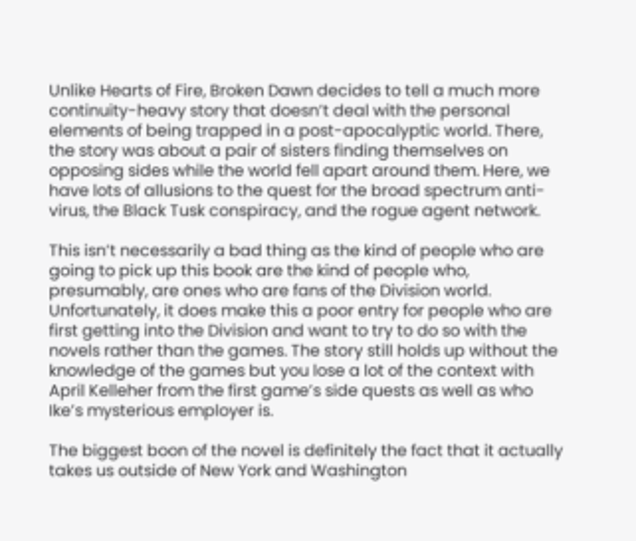Unlike Hearts of Fire, Broken Dawn decides to tell a much more continuity-heavy story that doesn’t deal with the personal elements of being trapped in a post-apocalyptic world. There, the story was about a pair of sisters finding themselves on opposing sides while the world fell apart around them. Here, we have lots of allusions to the quest for the broad spectrum anti-virus, the Black Tusk conspiracy, and the rogue agent network.

This isn’t necessarily a bad thing as the kind of people who are going to pick up this book are the kind of people who, presumably, are ones who are fans of the Division world. Unfortunately, it does make this a poor entry for people who are first getting into the Division and want to try to do so with the novels rather than the games. The story still holds up without the knowledge of the games but you lose a lot of the context with April Kelleher from the first game’s side quests as well as who Ike’s mysterious employer is.

The biggest boon of the novel is definitely the fact that it actually takes us outside of New York and Washington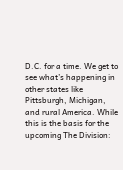D.C. for a time. We get to see what’s happening in other states like Pittsburgh, Michigan, and rural America. While this is the basis for the upcoming The Division: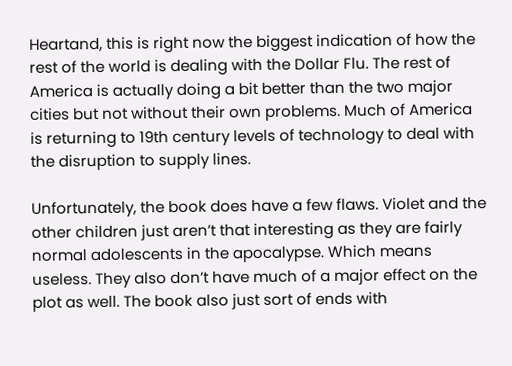Heartand, this is right now the biggest indication of how the rest of the world is dealing with the Dollar Flu. The rest of America is actually doing a bit better than the two major cities but not without their own problems. Much of America is returning to 19th century levels of technology to deal with the disruption to supply lines.

Unfortunately, the book does have a few flaws. Violet and the other children just aren’t that interesting as they are fairly normal adolescents in the apocalypse. Which means useless. They also don’t have much of a major effect on the plot as well. The book also just sort of ends with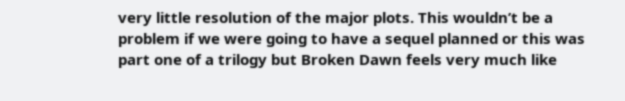very little resolution of the major plots. This wouldn’t be a problem if we were going to have a sequel planned or this was part one of a trilogy but Broken Dawn feels very much like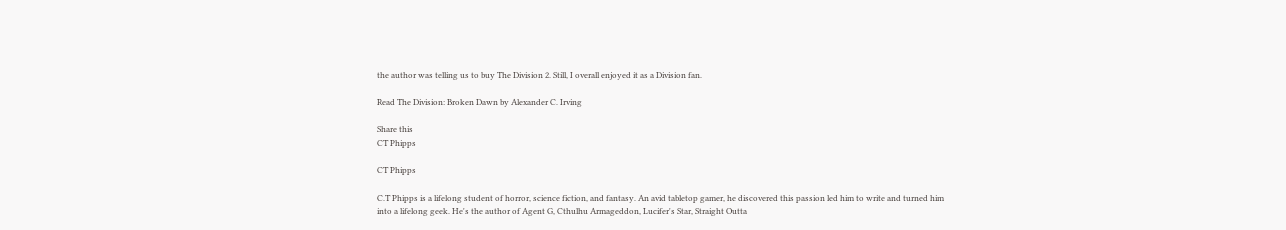the author was telling us to buy The Division 2. Still, I overall enjoyed it as a Division fan.

Read The Division: Broken Dawn by Alexander C. Irving

Share this
CT Phipps

CT Phipps

C.T Phipps is a lifelong student of horror, science fiction, and fantasy. An avid tabletop gamer, he discovered this passion led him to write and turned him into a lifelong geek. He's the author of Agent G, Cthulhu Armageddon, Lucifer's Star, Straight Outta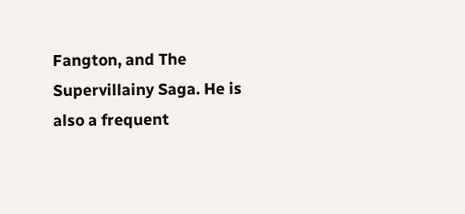Fangton, and The Supervillainy Saga. He is also a frequent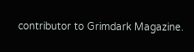contributor to Grimdark Magazine.